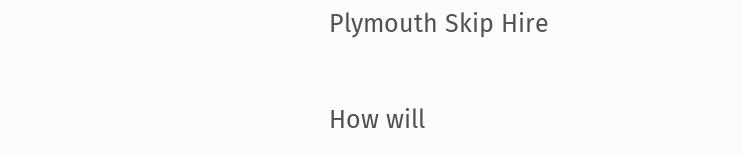Plymouth Skip Hire

How will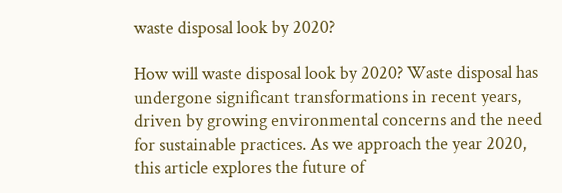waste disposal look by 2020?

How will waste disposal look by 2020? Waste disposal has undergone significant transformations in recent years, driven by growing environmental concerns and the need for sustainable practices. As we approach the year 2020, this article explores the future of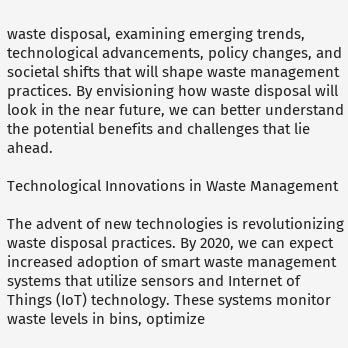waste disposal, examining emerging trends, technological advancements, policy changes, and societal shifts that will shape waste management practices. By envisioning how waste disposal will look in the near future, we can better understand the potential benefits and challenges that lie ahead.

Technological Innovations in Waste Management

The advent of new technologies is revolutionizing waste disposal practices. By 2020, we can expect increased adoption of smart waste management systems that utilize sensors and Internet of Things (IoT) technology. These systems monitor waste levels in bins, optimize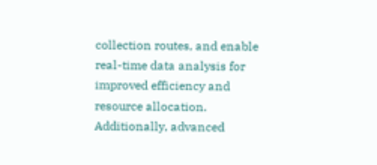collection routes, and enable real-time data analysis for improved efficiency and resource allocation. Additionally, advanced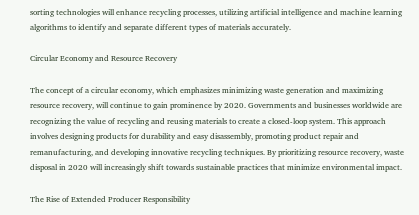sorting technologies will enhance recycling processes, utilizing artificial intelligence and machine learning algorithms to identify and separate different types of materials accurately.

Circular Economy and Resource Recovery

The concept of a circular economy, which emphasizes minimizing waste generation and maximizing resource recovery, will continue to gain prominence by 2020. Governments and businesses worldwide are recognizing the value of recycling and reusing materials to create a closed-loop system. This approach involves designing products for durability and easy disassembly, promoting product repair and remanufacturing, and developing innovative recycling techniques. By prioritizing resource recovery, waste disposal in 2020 will increasingly shift towards sustainable practices that minimize environmental impact.

The Rise of Extended Producer Responsibility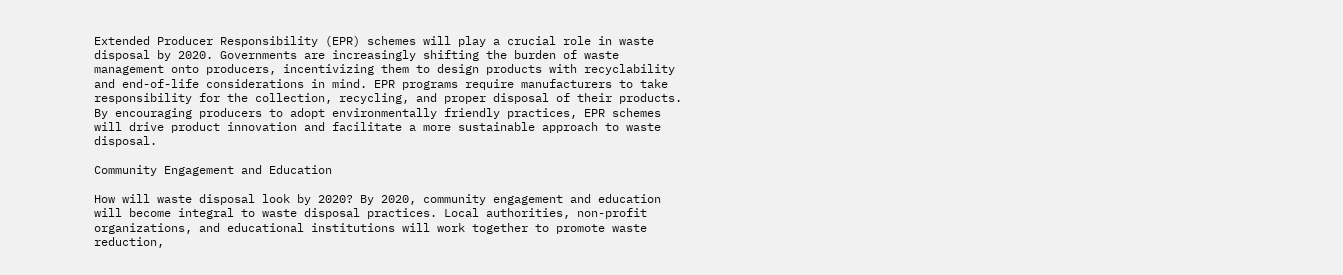Extended Producer Responsibility (EPR) schemes will play a crucial role in waste disposal by 2020. Governments are increasingly shifting the burden of waste management onto producers, incentivizing them to design products with recyclability and end-of-life considerations in mind. EPR programs require manufacturers to take responsibility for the collection, recycling, and proper disposal of their products. By encouraging producers to adopt environmentally friendly practices, EPR schemes will drive product innovation and facilitate a more sustainable approach to waste disposal.

Community Engagement and Education

How will waste disposal look by 2020? By 2020, community engagement and education will become integral to waste disposal practices. Local authorities, non-profit organizations, and educational institutions will work together to promote waste reduction,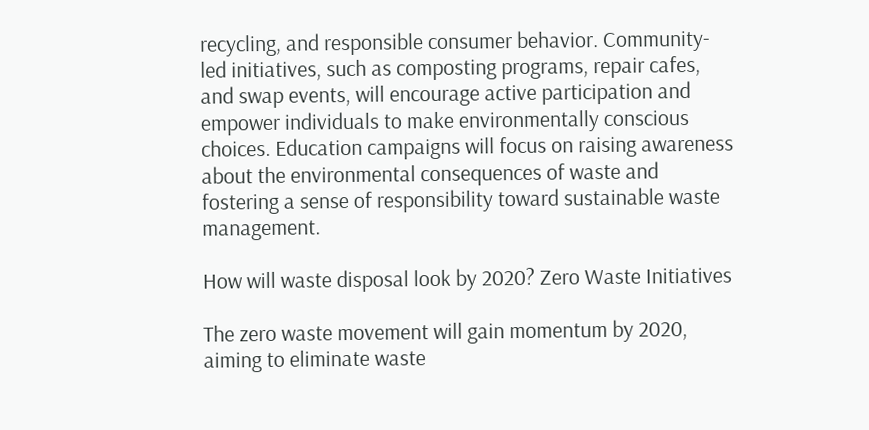recycling, and responsible consumer behavior. Community-led initiatives, such as composting programs, repair cafes, and swap events, will encourage active participation and empower individuals to make environmentally conscious choices. Education campaigns will focus on raising awareness about the environmental consequences of waste and fostering a sense of responsibility toward sustainable waste management.

How will waste disposal look by 2020? Zero Waste Initiatives

The zero waste movement will gain momentum by 2020, aiming to eliminate waste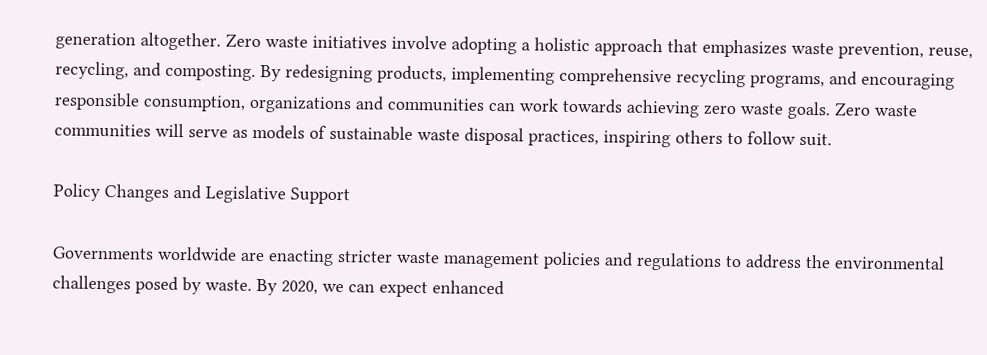generation altogether. Zero waste initiatives involve adopting a holistic approach that emphasizes waste prevention, reuse, recycling, and composting. By redesigning products, implementing comprehensive recycling programs, and encouraging responsible consumption, organizations and communities can work towards achieving zero waste goals. Zero waste communities will serve as models of sustainable waste disposal practices, inspiring others to follow suit.

Policy Changes and Legislative Support

Governments worldwide are enacting stricter waste management policies and regulations to address the environmental challenges posed by waste. By 2020, we can expect enhanced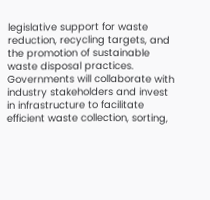legislative support for waste reduction, recycling targets, and the promotion of sustainable waste disposal practices. Governments will collaborate with industry stakeholders and invest in infrastructure to facilitate efficient waste collection, sorting,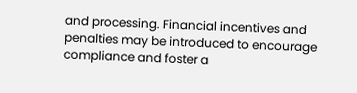and processing. Financial incentives and penalties may be introduced to encourage compliance and foster a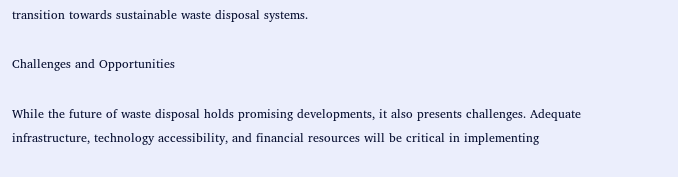transition towards sustainable waste disposal systems.

Challenges and Opportunities

While the future of waste disposal holds promising developments, it also presents challenges. Adequate infrastructure, technology accessibility, and financial resources will be critical in implementing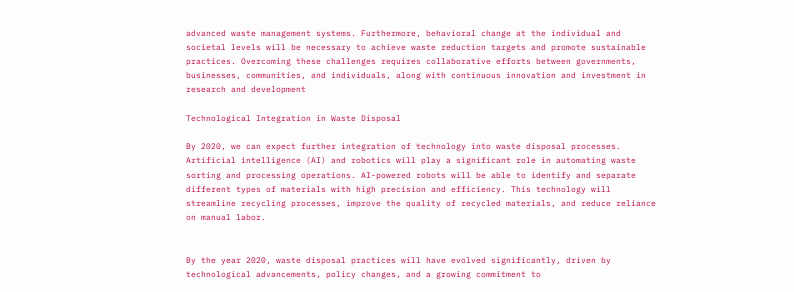advanced waste management systems. Furthermore, behavioral change at the individual and societal levels will be necessary to achieve waste reduction targets and promote sustainable practices. Overcoming these challenges requires collaborative efforts between governments, businesses, communities, and individuals, along with continuous innovation and investment in research and development

Technological Integration in Waste Disposal

By 2020, we can expect further integration of technology into waste disposal processes. Artificial intelligence (AI) and robotics will play a significant role in automating waste sorting and processing operations. AI-powered robots will be able to identify and separate different types of materials with high precision and efficiency. This technology will streamline recycling processes, improve the quality of recycled materials, and reduce reliance on manual labor.


By the year 2020, waste disposal practices will have evolved significantly, driven by technological advancements, policy changes, and a growing commitment to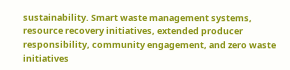sustainability. Smart waste management systems, resource recovery initiatives, extended producer responsibility, community engagement, and zero waste initiatives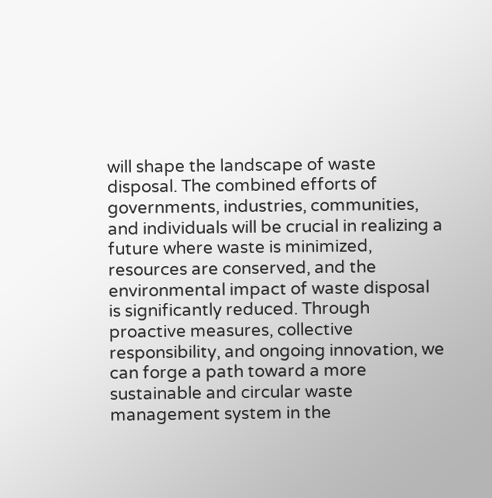will shape the landscape of waste disposal. The combined efforts of governments, industries, communities, and individuals will be crucial in realizing a future where waste is minimized, resources are conserved, and the environmental impact of waste disposal is significantly reduced. Through proactive measures, collective responsibility, and ongoing innovation, we can forge a path toward a more sustainable and circular waste management system in the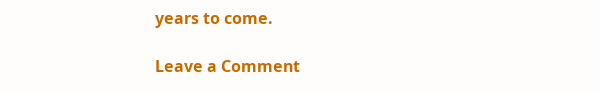years to come.

Leave a Comment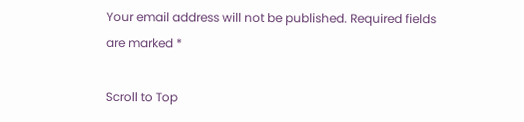Your email address will not be published. Required fields are marked *

Scroll to Top